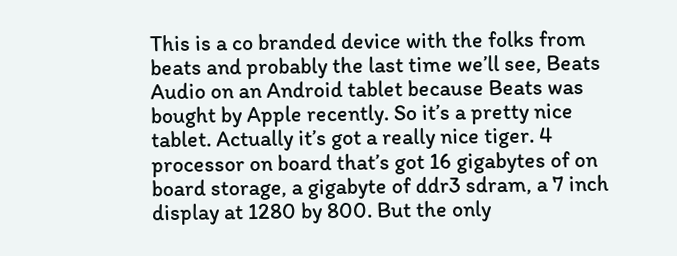This is a co branded device with the folks from beats and probably the last time we’ll see, Beats Audio on an Android tablet because Beats was bought by Apple recently. So it’s a pretty nice tablet. Actually it’s got a really nice tiger. 4 processor on board that’s got 16 gigabytes of on board storage, a gigabyte of ddr3 sdram, a 7 inch display at 1280 by 800. But the only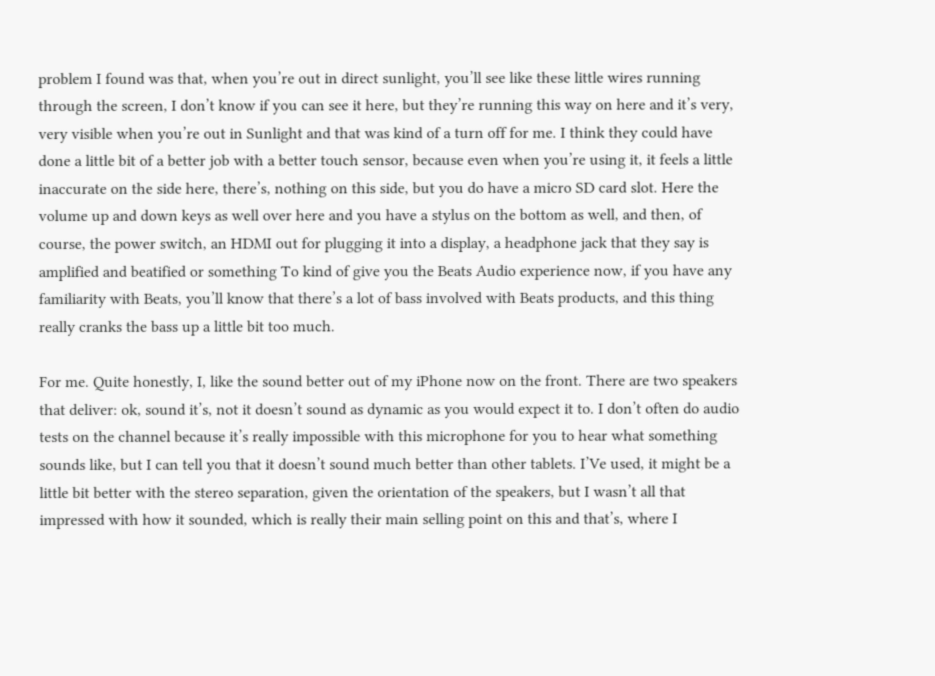problem I found was that, when you’re out in direct sunlight, you’ll see like these little wires running through the screen, I don’t know if you can see it here, but they’re running this way on here and it’s very, very visible when you’re out in Sunlight and that was kind of a turn off for me. I think they could have done a little bit of a better job with a better touch sensor, because even when you’re using it, it feels a little inaccurate on the side here, there’s, nothing on this side, but you do have a micro SD card slot. Here the volume up and down keys as well over here and you have a stylus on the bottom as well, and then, of course, the power switch, an HDMI out for plugging it into a display, a headphone jack that they say is amplified and beatified or something To kind of give you the Beats Audio experience now, if you have any familiarity with Beats, you’ll know that there’s a lot of bass involved with Beats products, and this thing really cranks the bass up a little bit too much.

For me. Quite honestly, I, like the sound better out of my iPhone now on the front. There are two speakers that deliver: ok, sound it’s, not it doesn’t sound as dynamic as you would expect it to. I don’t often do audio tests on the channel because it’s really impossible with this microphone for you to hear what something sounds like, but I can tell you that it doesn’t sound much better than other tablets. I’Ve used, it might be a little bit better with the stereo separation, given the orientation of the speakers, but I wasn’t all that impressed with how it sounded, which is really their main selling point on this and that’s, where I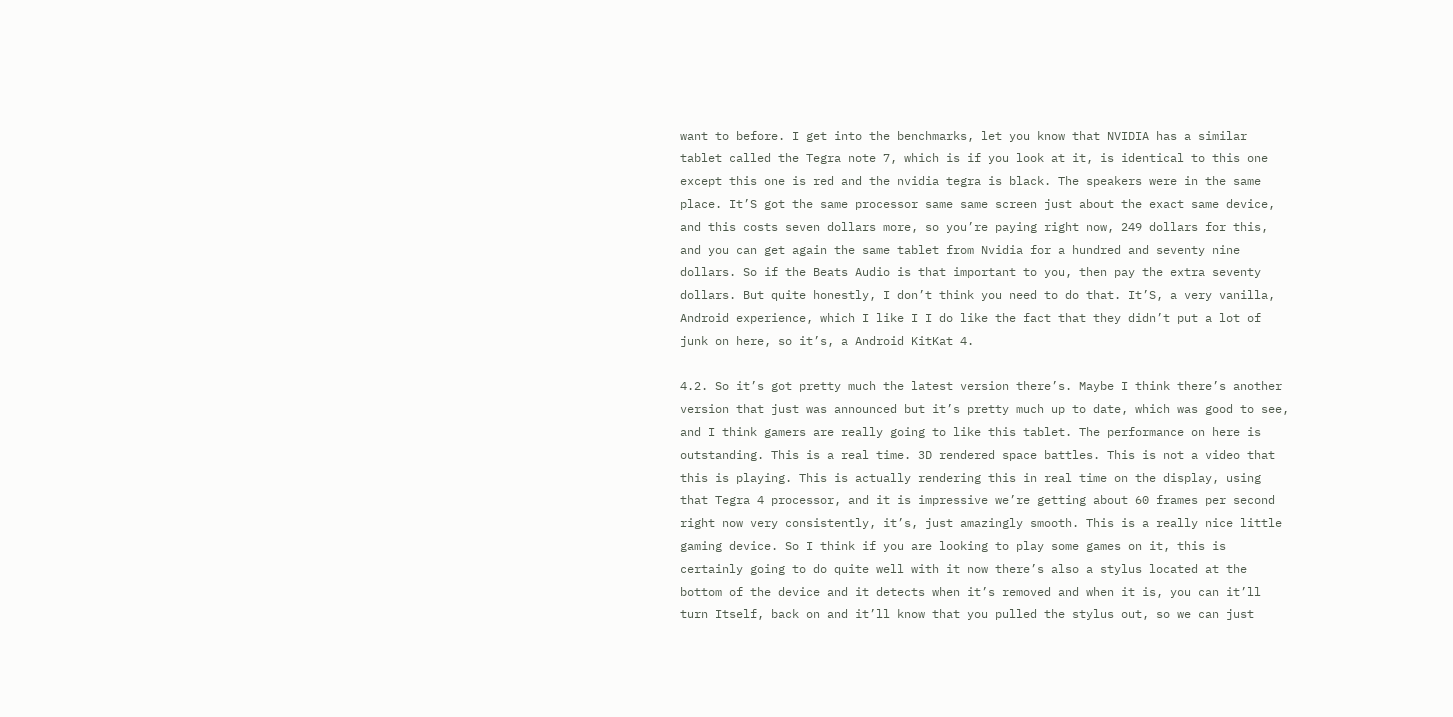want to before. I get into the benchmarks, let you know that NVIDIA has a similar tablet called the Tegra note 7, which is if you look at it, is identical to this one except this one is red and the nvidia tegra is black. The speakers were in the same place. It’S got the same processor same same screen just about the exact same device, and this costs seven dollars more, so you’re paying right now, 249 dollars for this, and you can get again the same tablet from Nvidia for a hundred and seventy nine dollars. So if the Beats Audio is that important to you, then pay the extra seventy dollars. But quite honestly, I don’t think you need to do that. It’S, a very vanilla, Android experience, which I like I I do like the fact that they didn’t put a lot of junk on here, so it’s, a Android KitKat 4.

4.2. So it’s got pretty much the latest version there’s. Maybe I think there’s another version that just was announced but it’s pretty much up to date, which was good to see, and I think gamers are really going to like this tablet. The performance on here is outstanding. This is a real time. 3D rendered space battles. This is not a video that this is playing. This is actually rendering this in real time on the display, using that Tegra 4 processor, and it is impressive we’re getting about 60 frames per second right now very consistently, it’s, just amazingly smooth. This is a really nice little gaming device. So I think if you are looking to play some games on it, this is certainly going to do quite well with it now there’s also a stylus located at the bottom of the device and it detects when it’s removed and when it is, you can it’ll turn Itself, back on and it’ll know that you pulled the stylus out, so we can just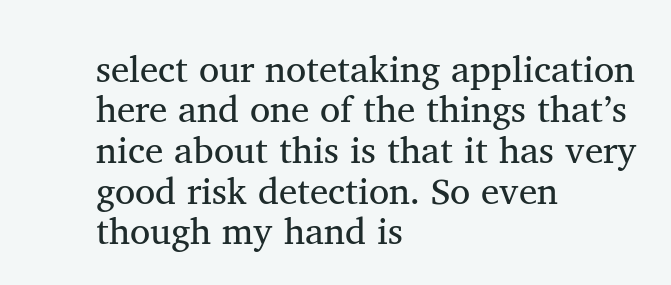select our notetaking application here and one of the things that’s nice about this is that it has very good risk detection. So even though my hand is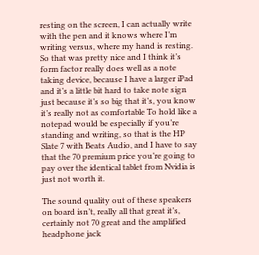resting on the screen, I can actually write with the pen and it knows where I’m writing versus, where my hand is resting. So that was pretty nice and I think it’s form factor really does well as a note taking device, because I have a larger iPad and it’s a little bit hard to take note sign just because it’s so big that it’s, you know it’s really not as comfortable To hold like a notepad would be especially if you’re standing and writing, so that is the HP Slate 7 with Beats Audio, and I have to say that the 70 premium price you’re going to pay over the identical tablet from Nvidia is just not worth it.

The sound quality out of these speakers on board isn’t, really all that great it’s, certainly not 70 great and the amplified headphone jack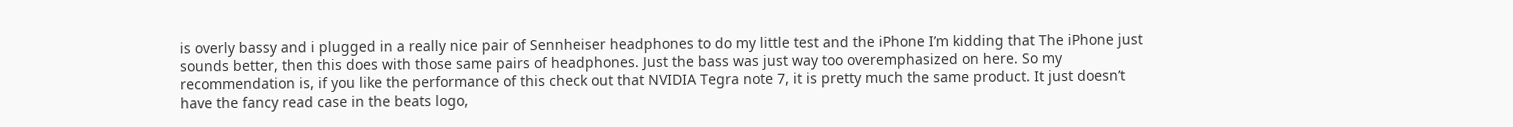is overly bassy and i plugged in a really nice pair of Sennheiser headphones to do my little test and the iPhone I’m kidding that The iPhone just sounds better, then this does with those same pairs of headphones. Just the bass was just way too overemphasized on here. So my recommendation is, if you like the performance of this check out that NVIDIA Tegra note 7, it is pretty much the same product. It just doesn’t have the fancy read case in the beats logo,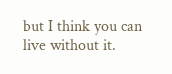but I think you can live without it.